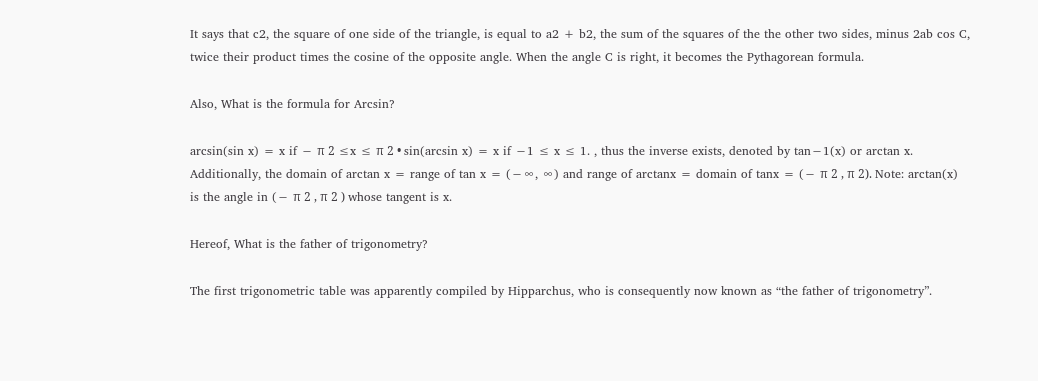It says that c2, the square of one side of the triangle, is equal to a2 + b2, the sum of the squares of the the other two sides, minus 2ab cos C, twice their product times the cosine of the opposite angle. When the angle C is right, it becomes the Pythagorean formula.

Also, What is the formula for Arcsin?

arcsin(sin x) = x if − π 2 ≤x ≤ π 2 • sin(arcsin x) = x if −1 ≤ x ≤ 1. , thus the inverse exists, denoted by tan−1(x) or arctan x. Additionally, the domain of arctan x = range of tan x = (−∞, ∞) and range of arctanx = domain of tanx = (− π 2 , π 2). Note: arctan(x) is the angle in (− π 2 , π 2 ) whose tangent is x.

Hereof, What is the father of trigonometry?

The first trigonometric table was apparently compiled by Hipparchus, who is consequently now known as “the father of trigonometry”.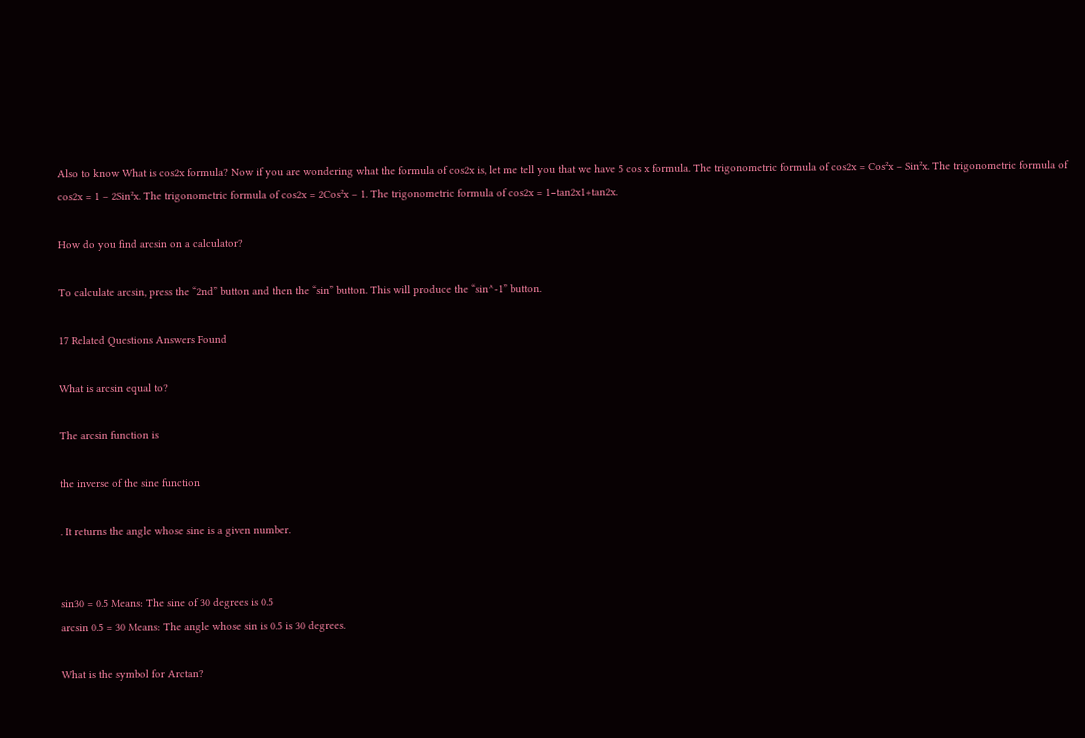Also to know What is cos2x formula? Now if you are wondering what the formula of cos2x is, let me tell you that we have 5 cos x formula. The trigonometric formula of cos2x = Cos²x – Sin²x. The trigonometric formula of cos2x = 1 – 2Sin²x. The trigonometric formula of cos2x = 2Cos²x – 1. The trigonometric formula of cos2x = 1−tan2x1+tan2x.

How do you find arcsin on a calculator?

To calculate arcsin, press the “2nd” button and then the “sin” button. This will produce the “sin^-1” button.

17 Related Questions Answers Found

What is arcsin equal to?

The arcsin function is

the inverse of the sine function

. It returns the angle whose sine is a given number.


sin30 = 0.5 Means: The sine of 30 degrees is 0.5
arcsin 0.5 = 30 Means: The angle whose sin is 0.5 is 30 degrees.

What is the symbol for Arctan?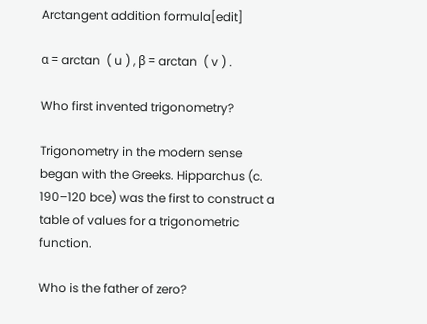Arctangent addition formula[edit]

α = arctan  ( u ) , β = arctan  ( v ) .

Who first invented trigonometry?

Trigonometry in the modern sense began with the Greeks. Hipparchus (c. 190–120 bce) was the first to construct a table of values for a trigonometric function.

Who is the father of zero?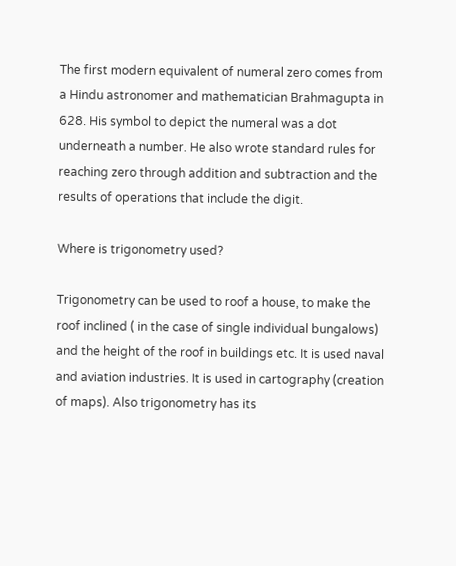The first modern equivalent of numeral zero comes from a Hindu astronomer and mathematician Brahmagupta in 628. His symbol to depict the numeral was a dot underneath a number. He also wrote standard rules for reaching zero through addition and subtraction and the results of operations that include the digit.

Where is trigonometry used?

Trigonometry can be used to roof a house, to make the roof inclined ( in the case of single individual bungalows) and the height of the roof in buildings etc. It is used naval and aviation industries. It is used in cartography (creation of maps). Also trigonometry has its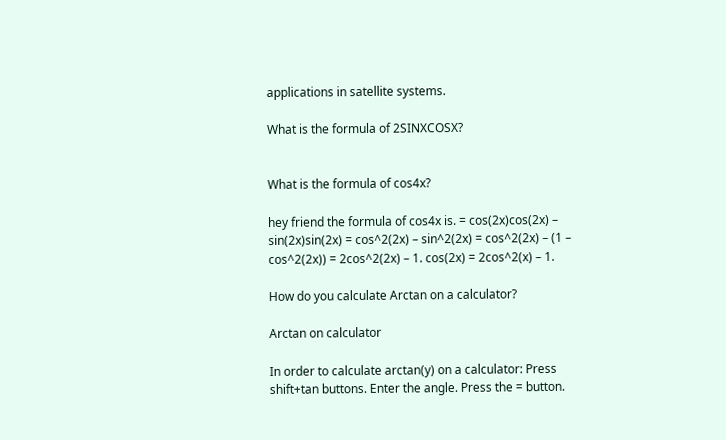applications in satellite systems.

What is the formula of 2SINXCOSX?


What is the formula of cos4x?

hey friend the formula of cos4x is. = cos(2x)cos(2x) – sin(2x)sin(2x) = cos^2(2x) – sin^2(2x) = cos^2(2x) – (1 – cos^2(2x)) = 2cos^2(2x) – 1. cos(2x) = 2cos^2(x) – 1.

How do you calculate Arctan on a calculator?

Arctan on calculator

In order to calculate arctan(y) on a calculator: Press shift+tan buttons. Enter the angle. Press the = button.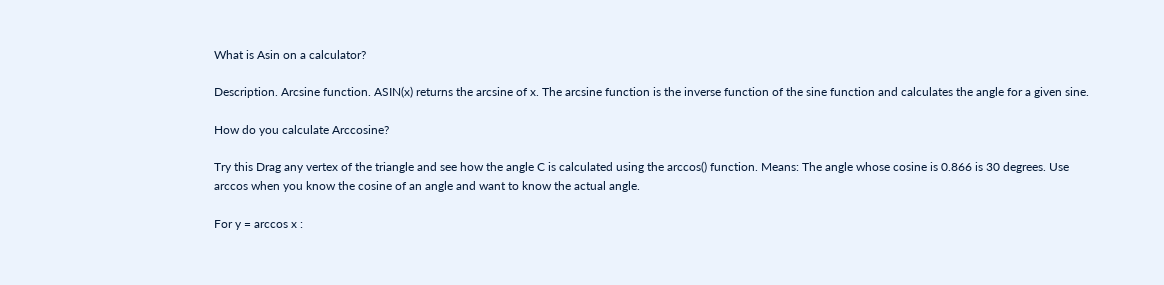What is Asin on a calculator?

Description. Arcsine function. ASIN(x) returns the arcsine of x. The arcsine function is the inverse function of the sine function and calculates the angle for a given sine.

How do you calculate Arccosine?

Try this Drag any vertex of the triangle and see how the angle C is calculated using the arccos() function. Means: The angle whose cosine is 0.866 is 30 degrees. Use arccos when you know the cosine of an angle and want to know the actual angle.

For y = arccos x :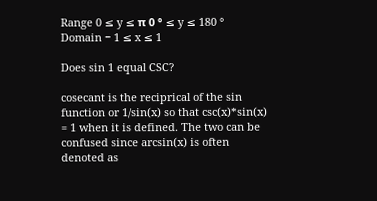Range 0 ≤ y ≤ π 0 ° ≤ y ≤ 180 °
Domain − 1 ≤ x ≤ 1

Does sin 1 equal CSC?

cosecant is the reciprical of the sin function or 1/sin(x) so that csc(x)*sin(x) = 1 when it is defined. The two can be confused since arcsin(x) is often denoted as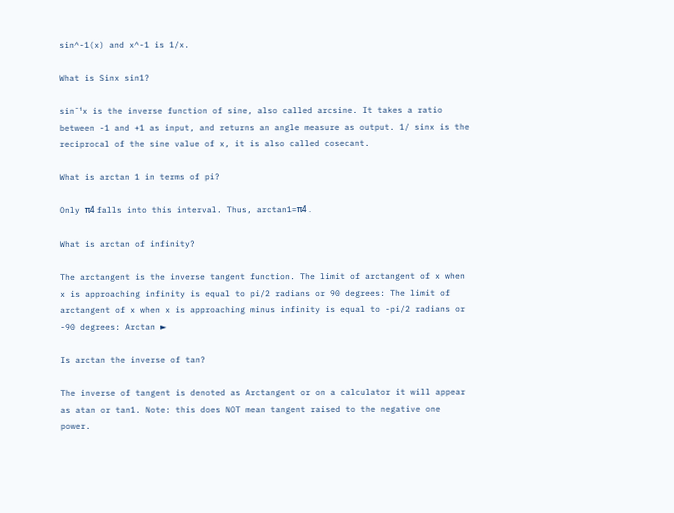sin^-1(x) and x^-1 is 1/x.

What is Sinx sin1?

sin¯¹x is the inverse function of sine, also called arcsine. It takes a ratio between -1 and +1 as input, and returns an angle measure as output. 1/ sinx is the reciprocal of the sine value of x, it is also called cosecant.

What is arctan 1 in terms of pi?

Only π4 falls into this interval. Thus, arctan1=π4 .

What is arctan of infinity?

The arctangent is the inverse tangent function. The limit of arctangent of x when x is approaching infinity is equal to pi/2 radians or 90 degrees: The limit of arctangent of x when x is approaching minus infinity is equal to -pi/2 radians or -90 degrees: Arctan ►

Is arctan the inverse of tan?

The inverse of tangent is denoted as Arctangent or on a calculator it will appear as atan or tan1. Note: this does NOT mean tangent raised to the negative one power.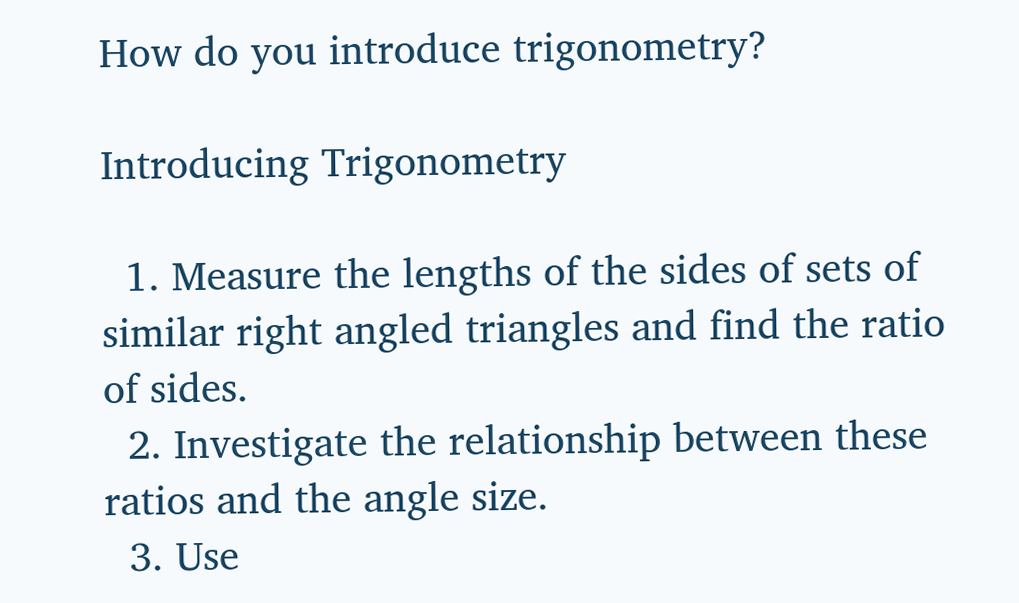How do you introduce trigonometry?

Introducing Trigonometry

  1. Measure the lengths of the sides of sets of similar right angled triangles and find the ratio of sides.
  2. Investigate the relationship between these ratios and the angle size.
  3. Use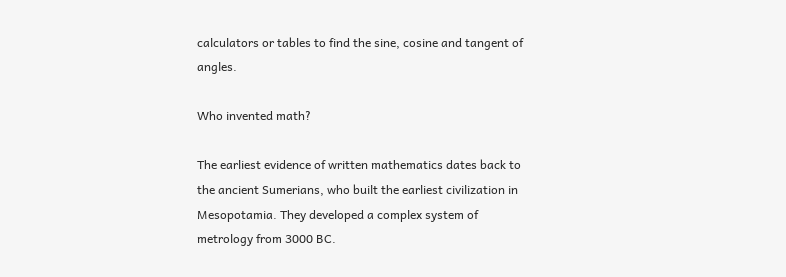calculators or tables to find the sine, cosine and tangent of angles.

Who invented math?

The earliest evidence of written mathematics dates back to the ancient Sumerians, who built the earliest civilization in Mesopotamia. They developed a complex system of metrology from 3000 BC.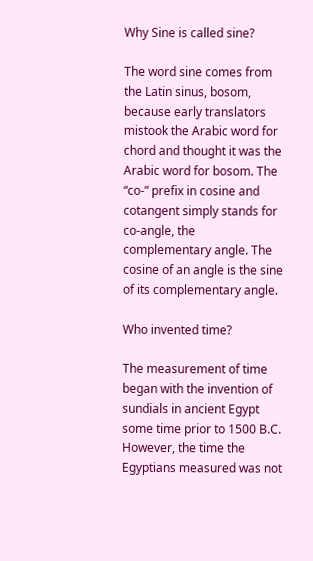Why Sine is called sine?

The word sine comes from the Latin sinus, bosom, because early translators mistook the Arabic word for chord and thought it was the Arabic word for bosom. The “co-” prefix in cosine and cotangent simply stands for co-angle, the complementary angle. The cosine of an angle is the sine of its complementary angle.

Who invented time?

The measurement of time began with the invention of sundials in ancient Egypt some time prior to 1500 B.C. However, the time the Egyptians measured was not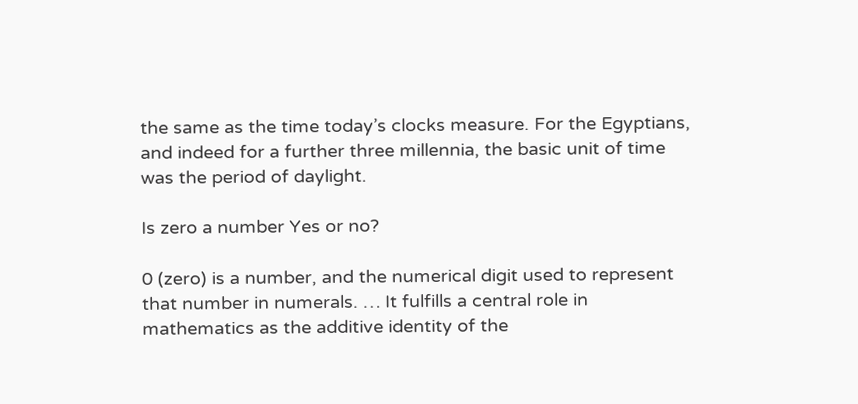the same as the time today’s clocks measure. For the Egyptians, and indeed for a further three millennia, the basic unit of time was the period of daylight.

Is zero a number Yes or no?

0 (zero) is a number, and the numerical digit used to represent that number in numerals. … It fulfills a central role in mathematics as the additive identity of the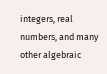integers, real numbers, and many other algebraic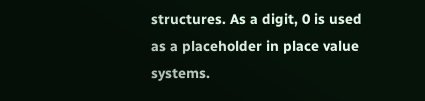structures. As a digit, 0 is used as a placeholder in place value systems.